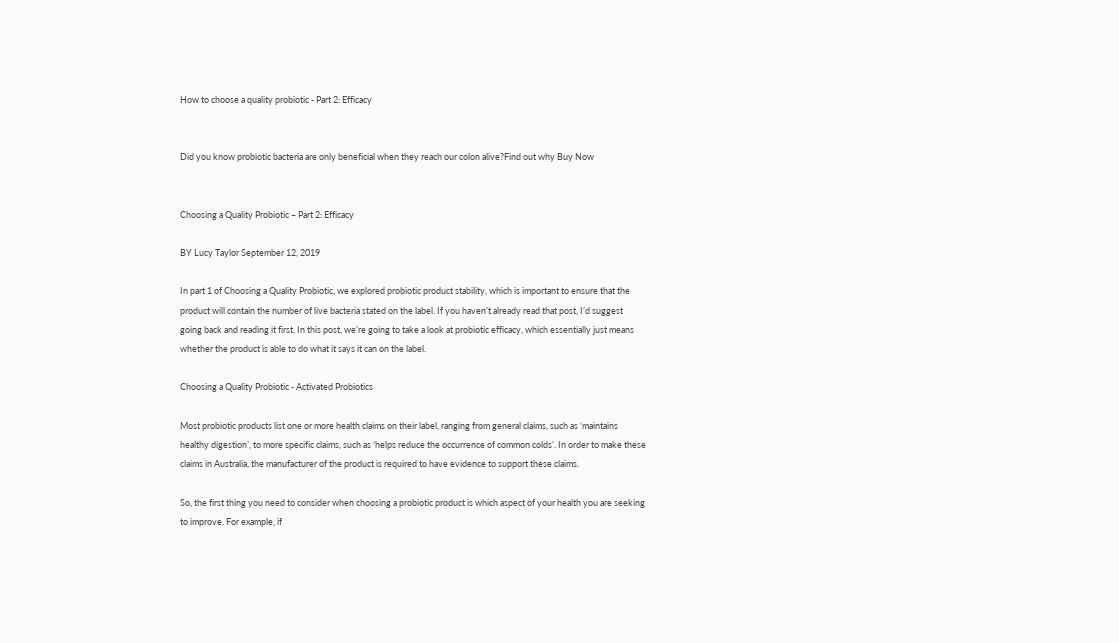How to choose a quality probiotic - Part 2: Efficacy


Did you know probiotic bacteria are only beneficial when they reach our colon alive?Find out why Buy Now


Choosing a Quality Probiotic – Part 2: Efficacy

BY Lucy Taylor September 12, 2019

In part 1 of Choosing a Quality Probiotic, we explored probiotic product stability, which is important to ensure that the product will contain the number of live bacteria stated on the label. If you haven’t already read that post, I’d suggest going back and reading it first. In this post, we’re going to take a look at probiotic efficacy, which essentially just means whether the product is able to do what it says it can on the label.

Choosing a Quality Probiotic - Activated Probiotics

Most probiotic products list one or more health claims on their label, ranging from general claims, such as ‘maintains healthy digestion’, to more specific claims, such as ‘helps reduce the occurrence of common colds’. In order to make these claims in Australia, the manufacturer of the product is required to have evidence to support these claims.

So, the first thing you need to consider when choosing a probiotic product is which aspect of your health you are seeking to improve. For example, if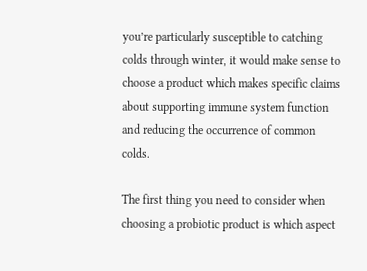you’re particularly susceptible to catching colds through winter, it would make sense to choose a product which makes specific claims about supporting immune system function and reducing the occurrence of common colds.

The first thing you need to consider when choosing a probiotic product is which aspect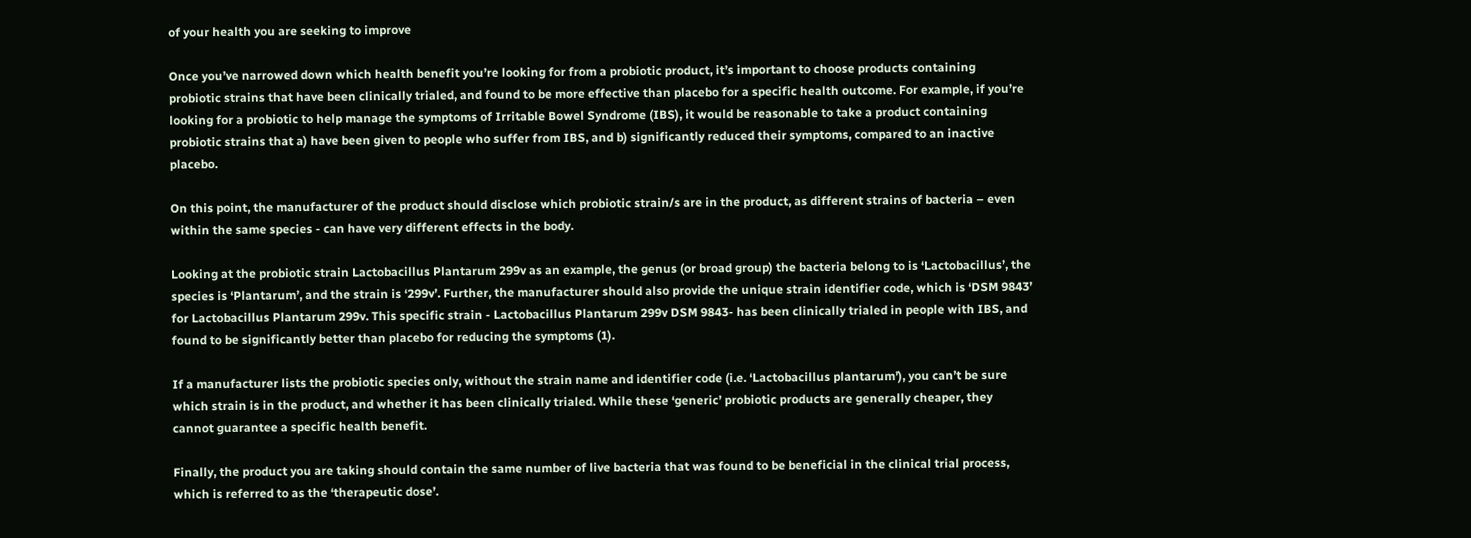of your health you are seeking to improve

Once you’ve narrowed down which health benefit you’re looking for from a probiotic product, it’s important to choose products containing probiotic strains that have been clinically trialed, and found to be more effective than placebo for a specific health outcome. For example, if you’re looking for a probiotic to help manage the symptoms of Irritable Bowel Syndrome (IBS), it would be reasonable to take a product containing probiotic strains that a) have been given to people who suffer from IBS, and b) significantly reduced their symptoms, compared to an inactive placebo.

On this point, the manufacturer of the product should disclose which probiotic strain/s are in the product, as different strains of bacteria – even within the same species - can have very different effects in the body.

Looking at the probiotic strain Lactobacillus Plantarum 299v as an example, the genus (or broad group) the bacteria belong to is ‘Lactobacillus’, the species is ‘Plantarum’, and the strain is ‘299v’. Further, the manufacturer should also provide the unique strain identifier code, which is ‘DSM 9843’ for Lactobacillus Plantarum 299v. This specific strain - Lactobacillus Plantarum 299v DSM 9843- has been clinically trialed in people with IBS, and found to be significantly better than placebo for reducing the symptoms (1).

If a manufacturer lists the probiotic species only, without the strain name and identifier code (i.e. ‘Lactobacillus plantarum’), you can’t be sure which strain is in the product, and whether it has been clinically trialed. While these ‘generic’ probiotic products are generally cheaper, they cannot guarantee a specific health benefit.

Finally, the product you are taking should contain the same number of live bacteria that was found to be beneficial in the clinical trial process, which is referred to as the ‘therapeutic dose’.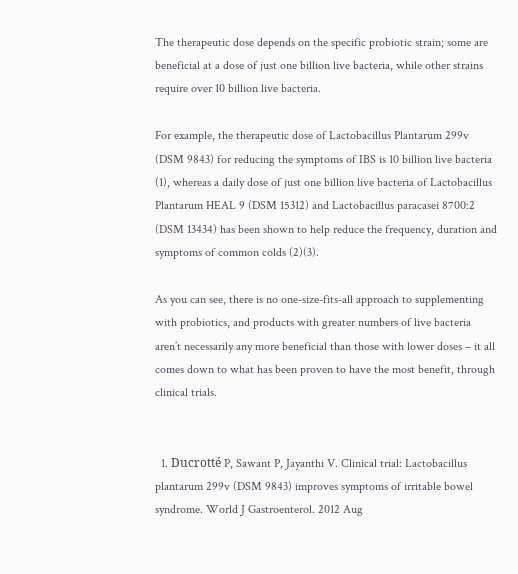The therapeutic dose depends on the specific probiotic strain; some are beneficial at a dose of just one billion live bacteria, while other strains require over 10 billion live bacteria.

For example, the therapeutic dose of Lactobacillus Plantarum 299v (DSM 9843) for reducing the symptoms of IBS is 10 billion live bacteria (1), whereas a daily dose of just one billion live bacteria of Lactobacillus Plantarum HEAL 9 (DSM 15312) and Lactobacillus paracasei 8700:2 (DSM 13434) has been shown to help reduce the frequency, duration and symptoms of common colds (2)(3).

As you can see, there is no one-size-fits-all approach to supplementing with probiotics, and products with greater numbers of live bacteria aren’t necessarily any more beneficial than those with lower doses – it all comes down to what has been proven to have the most benefit, through clinical trials.


  1. Ducrotté P, Sawant P, Jayanthi V. Clinical trial: Lactobacillus plantarum 299v (DSM 9843) improves symptoms of irritable bowel syndrome. World J Gastroenterol. 2012 Aug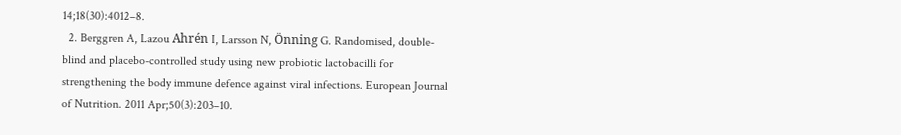14;18(30):4012–8.
  2. Berggren A, Lazou Ahrén I, Larsson N, Önning G. Randomised, double-blind and placebo-controlled study using new probiotic lactobacilli for strengthening the body immune defence against viral infections. European Journal of Nutrition. 2011 Apr;50(3):203–10.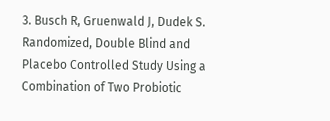3. Busch R, Gruenwald J, Dudek S. Randomized, Double Blind and Placebo Controlled Study Using a Combination of Two Probiotic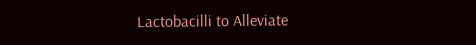Lactobacilli to Alleviate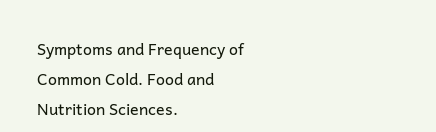Symptoms and Frequency of Common Cold. Food and Nutrition Sciences.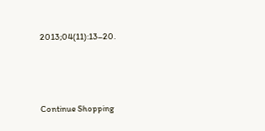2013;04(11):13–20.




Continue Shopping